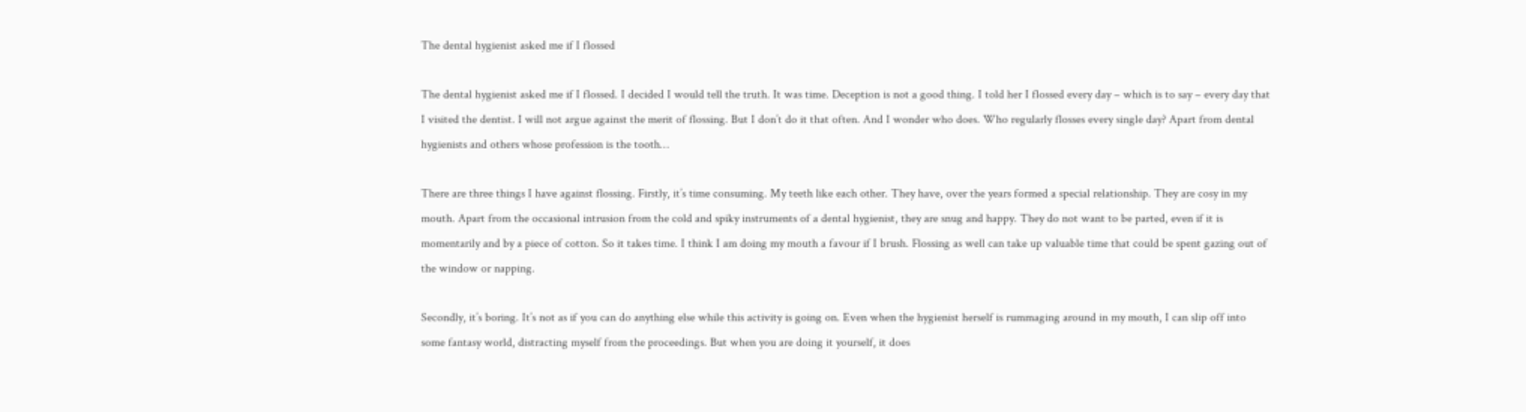The dental hygienist asked me if I flossed

The dental hygienist asked me if I flossed. I decided I would tell the truth. It was time. Deception is not a good thing. I told her I flossed every day – which is to say – every day that I visited the dentist. I will not argue against the merit of flossing. But I don’t do it that often. And I wonder who does. Who regularly flosses every single day? Apart from dental hygienists and others whose profession is the tooth…

There are three things I have against flossing. Firstly, it’s time consuming. My teeth like each other. They have, over the years formed a special relationship. They are cosy in my mouth. Apart from the occasional intrusion from the cold and spiky instruments of a dental hygienist, they are snug and happy. They do not want to be parted, even if it is momentarily and by a piece of cotton. So it takes time. I think I am doing my mouth a favour if I brush. Flossing as well can take up valuable time that could be spent gazing out of the window or napping.

Secondly, it’s boring. It’s not as if you can do anything else while this activity is going on. Even when the hygienist herself is rummaging around in my mouth, I can slip off into some fantasy world, distracting myself from the proceedings. But when you are doing it yourself, it does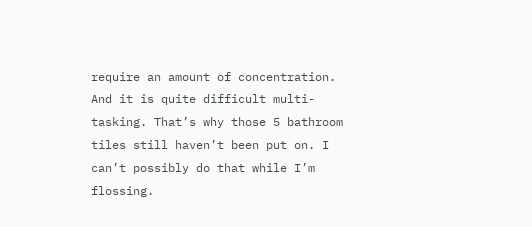require an amount of concentration. And it is quite difficult multi-tasking. That’s why those 5 bathroom tiles still haven’t been put on. I can’t possibly do that while I’m flossing.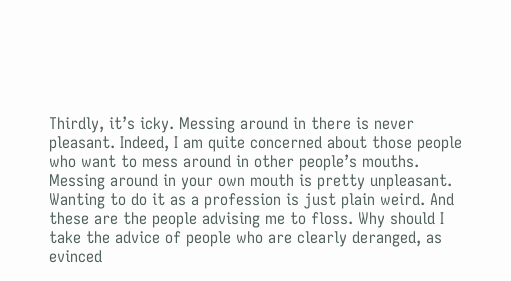Thirdly, it’s icky. Messing around in there is never pleasant. Indeed, I am quite concerned about those people who want to mess around in other people’s mouths. Messing around in your own mouth is pretty unpleasant. Wanting to do it as a profession is just plain weird. And these are the people advising me to floss. Why should I take the advice of people who are clearly deranged, as evinced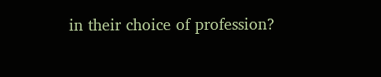in their choice of profession?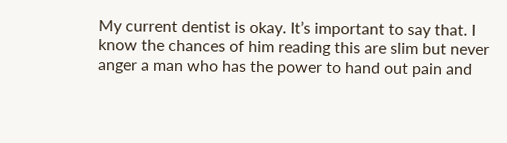My current dentist is okay. It’s important to say that. I know the chances of him reading this are slim but never anger a man who has the power to hand out pain and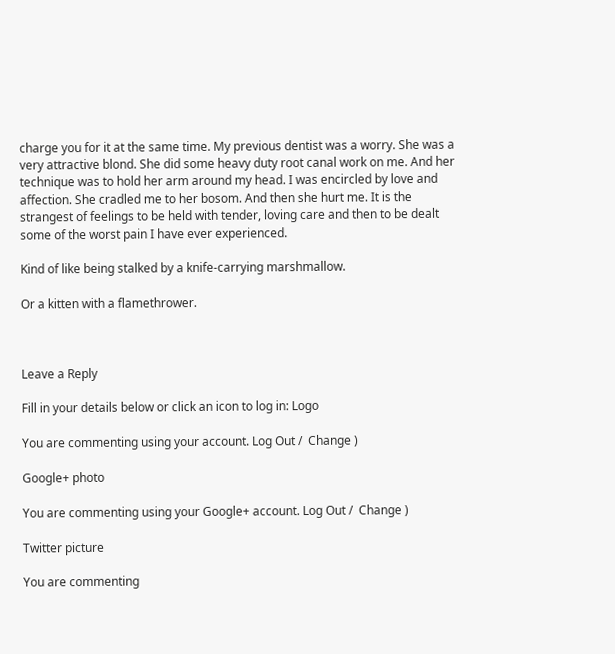charge you for it at the same time. My previous dentist was a worry. She was a very attractive blond. She did some heavy duty root canal work on me. And her technique was to hold her arm around my head. I was encircled by love and affection. She cradled me to her bosom. And then she hurt me. It is the strangest of feelings to be held with tender, loving care and then to be dealt some of the worst pain I have ever experienced.

Kind of like being stalked by a knife-carrying marshmallow.

Or a kitten with a flamethrower.



Leave a Reply

Fill in your details below or click an icon to log in: Logo

You are commenting using your account. Log Out /  Change )

Google+ photo

You are commenting using your Google+ account. Log Out /  Change )

Twitter picture

You are commenting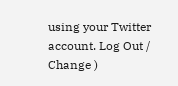using your Twitter account. Log Out /  Change )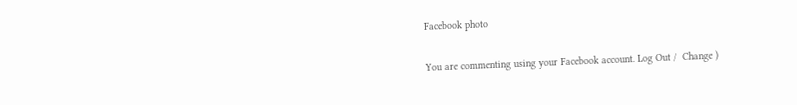Facebook photo

You are commenting using your Facebook account. Log Out /  Change )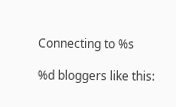Connecting to %s

%d bloggers like this: